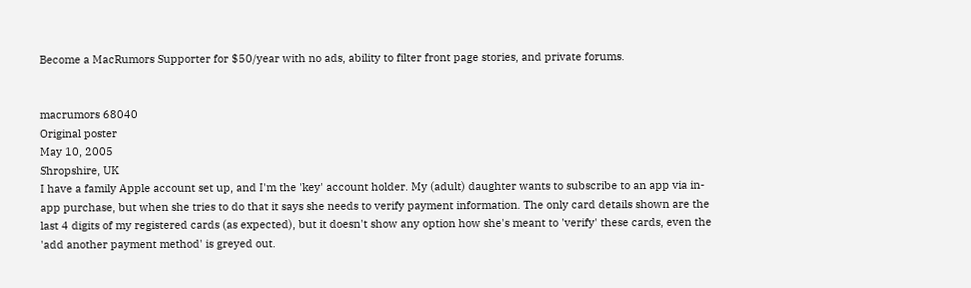Become a MacRumors Supporter for $50/year with no ads, ability to filter front page stories, and private forums.


macrumors 68040
Original poster
May 10, 2005
Shropshire, UK
I have a family Apple account set up, and I'm the 'key' account holder. My (adult) daughter wants to subscribe to an app via in-app purchase, but when she tries to do that it says she needs to verify payment information. The only card details shown are the last 4 digits of my registered cards (as expected), but it doesn't show any option how she's meant to 'verify' these cards, even the 'add another payment method' is greyed out.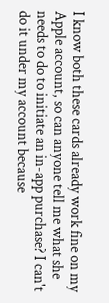I know both these cards already work fine on my Apple account, so can anyone tell me what she needs to do to initiate an in-app purchase? I can't do it under my account because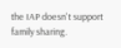the IAP doesn't support family sharing.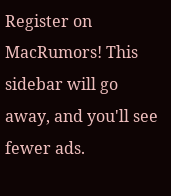Register on MacRumors! This sidebar will go away, and you'll see fewer ads.